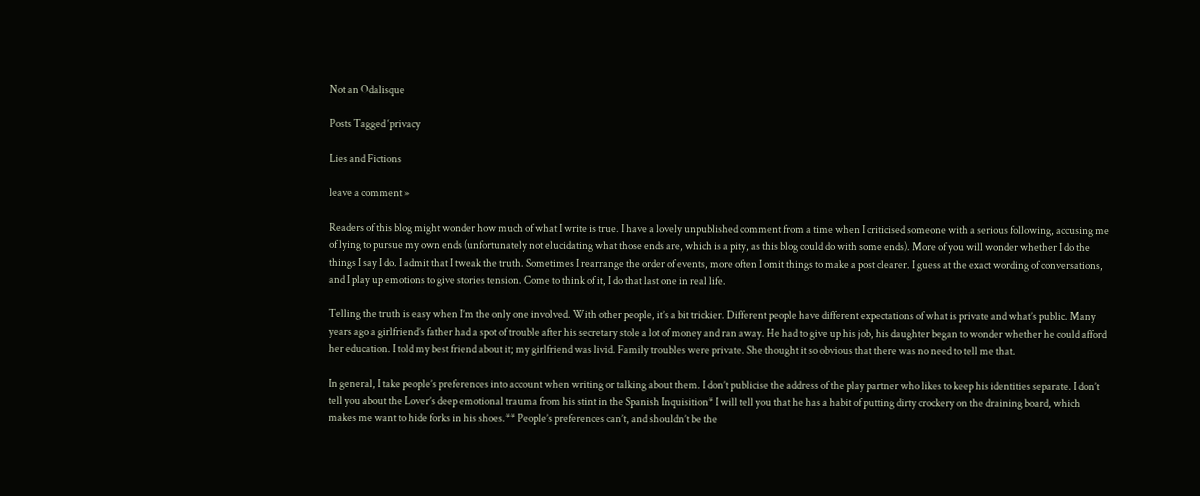Not an Odalisque

Posts Tagged ‘privacy

Lies and Fictions

leave a comment »

Readers of this blog might wonder how much of what I write is true. I have a lovely unpublished comment from a time when I criticised someone with a serious following, accusing me of lying to pursue my own ends (unfortunately not elucidating what those ends are, which is a pity, as this blog could do with some ends). More of you will wonder whether I do the things I say I do. I admit that I tweak the truth. Sometimes I rearrange the order of events, more often I omit things to make a post clearer. I guess at the exact wording of conversations, and I play up emotions to give stories tension. Come to think of it, I do that last one in real life.

Telling the truth is easy when I’m the only one involved. With other people, it’s a bit trickier. Different people have different expectations of what is private and what’s public. Many years ago a girlfriend’s father had a spot of trouble after his secretary stole a lot of money and ran away. He had to give up his job, his daughter began to wonder whether he could afford her education. I told my best friend about it; my girlfriend was livid. Family troubles were private. She thought it so obvious that there was no need to tell me that.

In general, I take people’s preferences into account when writing or talking about them. I don’t publicise the address of the play partner who likes to keep his identities separate. I don’t tell you about the Lover’s deep emotional trauma from his stint in the Spanish Inquisition* I will tell you that he has a habit of putting dirty crockery on the draining board, which makes me want to hide forks in his shoes.** People’s preferences can’t, and shouldn’t be the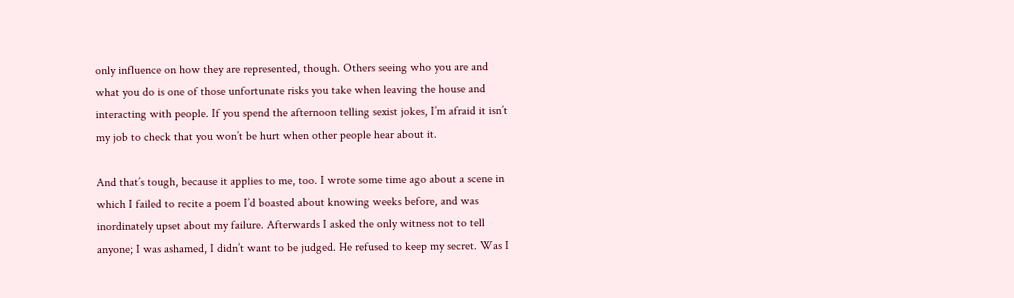only influence on how they are represented, though. Others seeing who you are and what you do is one of those unfortunate risks you take when leaving the house and interacting with people. If you spend the afternoon telling sexist jokes, I’m afraid it isn’t my job to check that you won’t be hurt when other people hear about it.

And that’s tough, because it applies to me, too. I wrote some time ago about a scene in which I failed to recite a poem I’d boasted about knowing weeks before, and was inordinately upset about my failure. Afterwards I asked the only witness not to tell anyone; I was ashamed, I didn’t want to be judged. He refused to keep my secret. Was I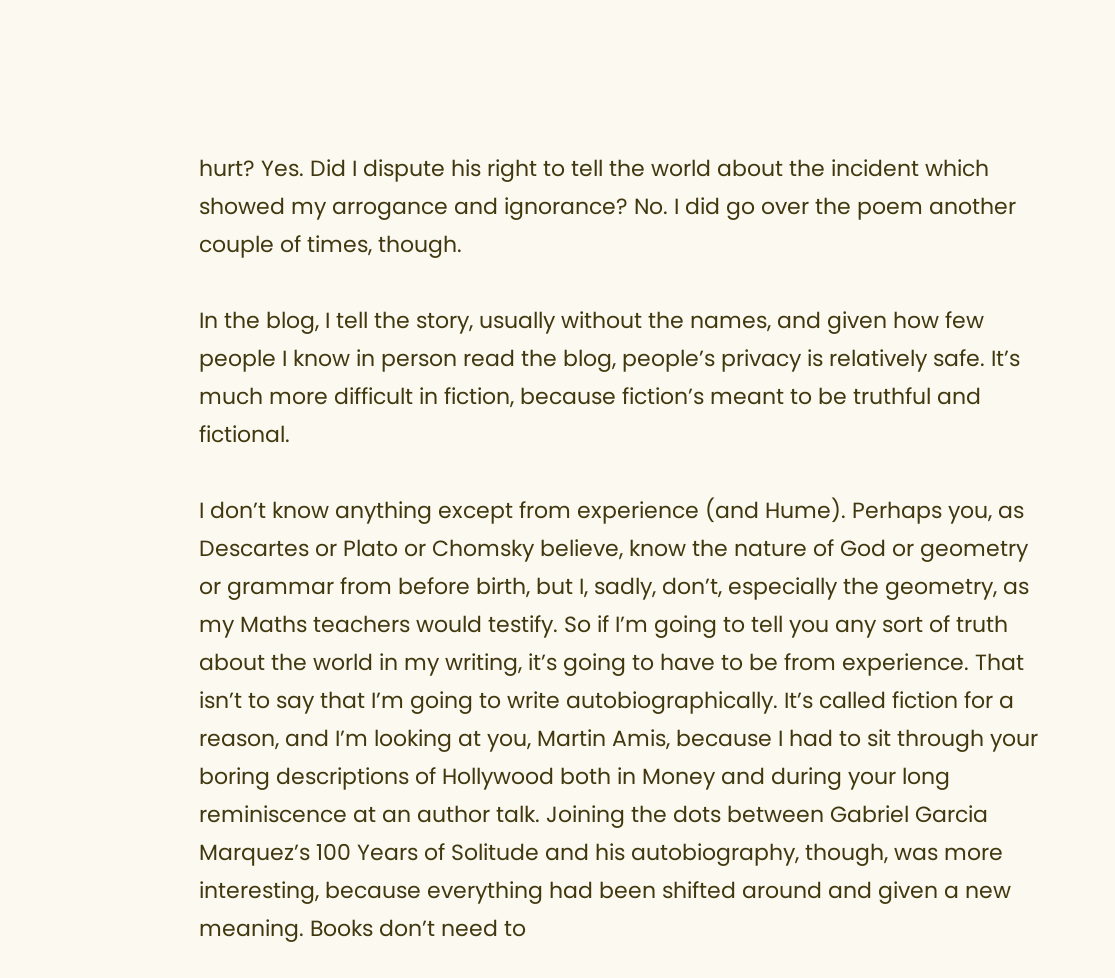hurt? Yes. Did I dispute his right to tell the world about the incident which showed my arrogance and ignorance? No. I did go over the poem another couple of times, though.

In the blog, I tell the story, usually without the names, and given how few people I know in person read the blog, people’s privacy is relatively safe. It’s much more difficult in fiction, because fiction’s meant to be truthful and fictional.

I don’t know anything except from experience (and Hume). Perhaps you, as Descartes or Plato or Chomsky believe, know the nature of God or geometry or grammar from before birth, but I, sadly, don’t, especially the geometry, as my Maths teachers would testify. So if I’m going to tell you any sort of truth about the world in my writing, it’s going to have to be from experience. That isn’t to say that I’m going to write autobiographically. It’s called fiction for a reason, and I’m looking at you, Martin Amis, because I had to sit through your boring descriptions of Hollywood both in Money and during your long reminiscence at an author talk. Joining the dots between Gabriel Garcia Marquez’s 100 Years of Solitude and his autobiography, though, was more interesting, because everything had been shifted around and given a new meaning. Books don’t need to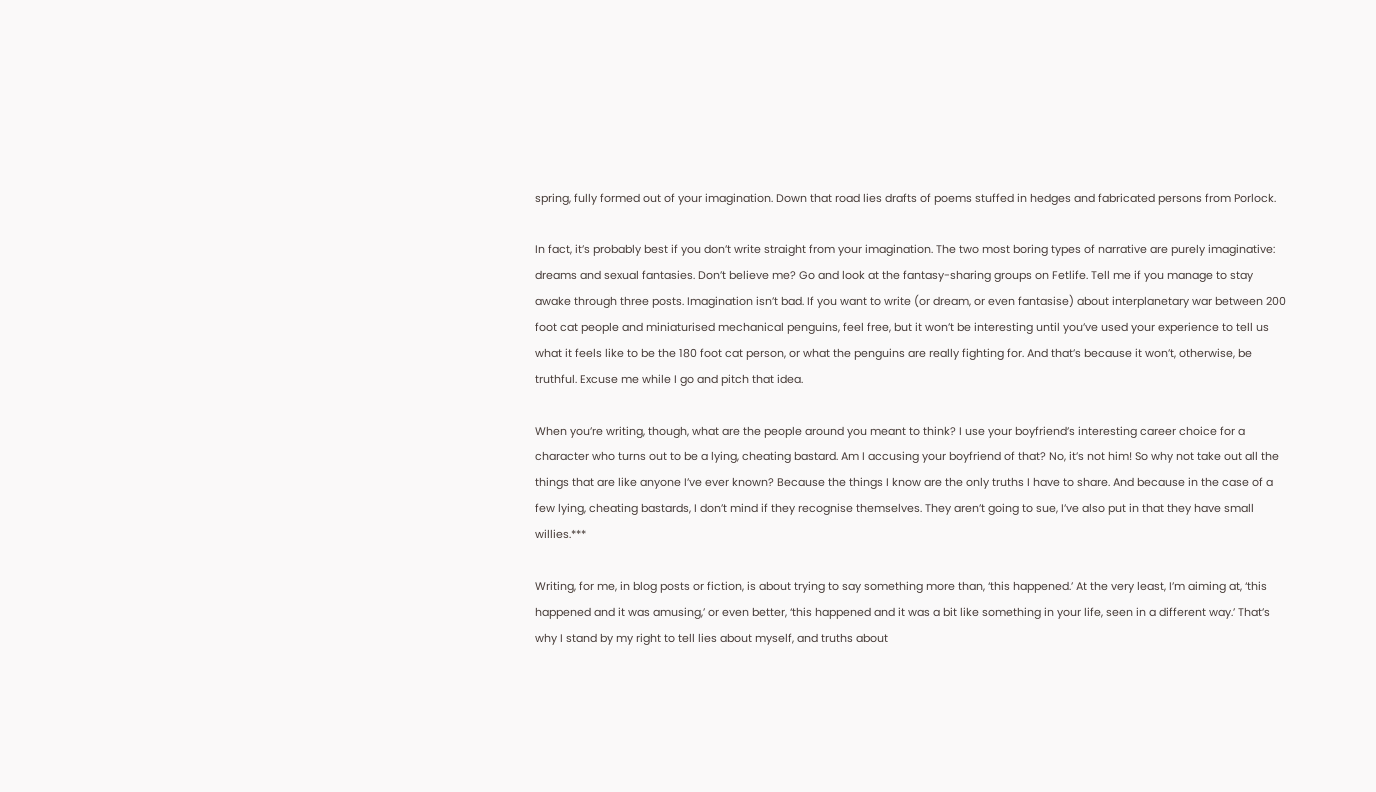spring, fully formed out of your imagination. Down that road lies drafts of poems stuffed in hedges and fabricated persons from Porlock.

In fact, it’s probably best if you don’t write straight from your imagination. The two most boring types of narrative are purely imaginative: dreams and sexual fantasies. Don’t believe me? Go and look at the fantasy-sharing groups on Fetlife. Tell me if you manage to stay awake through three posts. Imagination isn’t bad. If you want to write (or dream, or even fantasise) about interplanetary war between 200 foot cat people and miniaturised mechanical penguins, feel free, but it won’t be interesting until you’ve used your experience to tell us what it feels like to be the 180 foot cat person, or what the penguins are really fighting for. And that’s because it won’t, otherwise, be truthful. Excuse me while I go and pitch that idea.

When you’re writing, though, what are the people around you meant to think? I use your boyfriend’s interesting career choice for a character who turns out to be a lying, cheating bastard. Am I accusing your boyfriend of that? No, it’s not him! So why not take out all the things that are like anyone I’ve ever known? Because the things I know are the only truths I have to share. And because in the case of a few lying, cheating bastards, I don’t mind if they recognise themselves. They aren’t going to sue, I’ve also put in that they have small willies.***

Writing, for me, in blog posts or fiction, is about trying to say something more than, ‘this happened.’ At the very least, I’m aiming at, ‘this happened and it was amusing,’ or even better, ‘this happened and it was a bit like something in your life, seen in a different way.’ That’s why I stand by my right to tell lies about myself, and truths about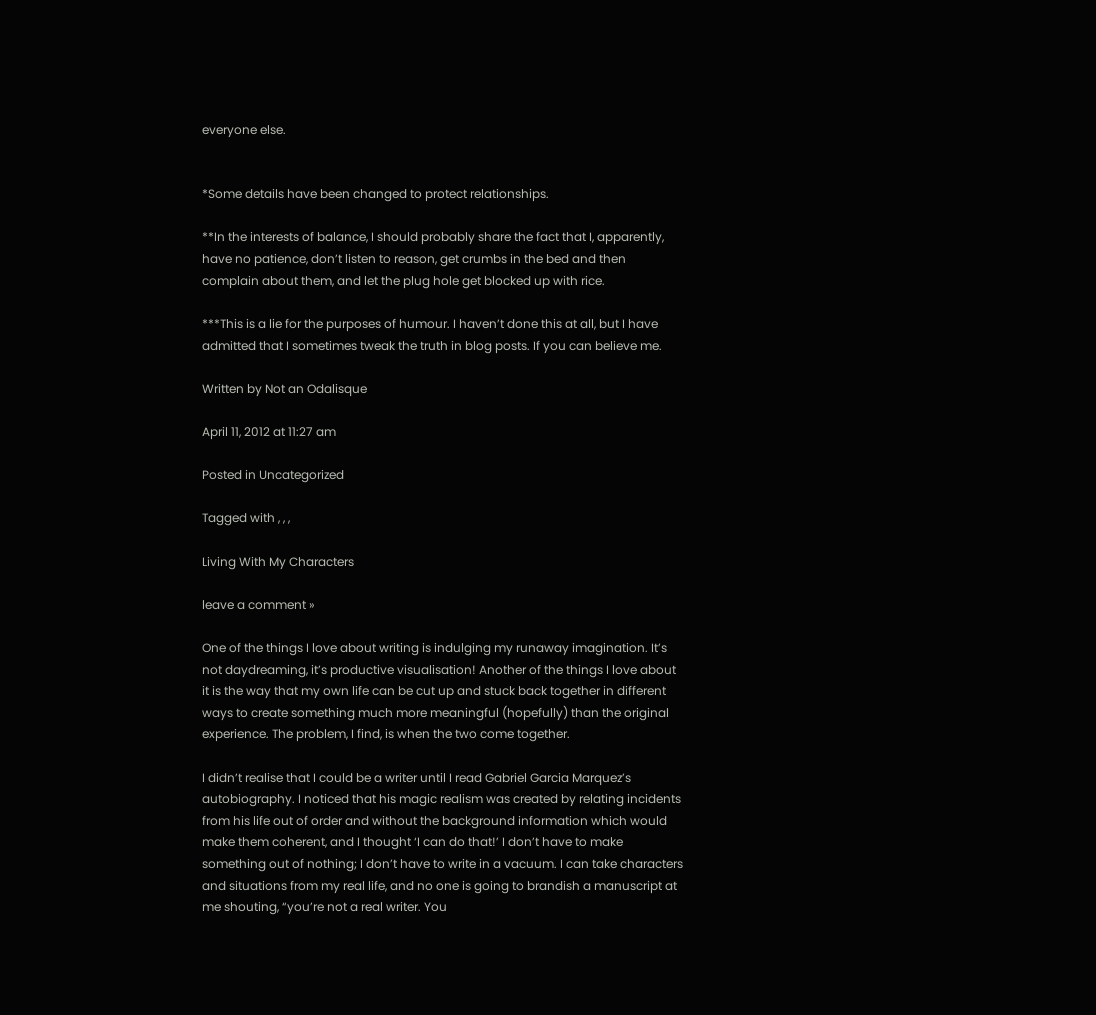everyone else.


*Some details have been changed to protect relationships.

**In the interests of balance, I should probably share the fact that I, apparently, have no patience, don’t listen to reason, get crumbs in the bed and then complain about them, and let the plug hole get blocked up with rice.

***This is a lie for the purposes of humour. I haven’t done this at all, but I have admitted that I sometimes tweak the truth in blog posts. If you can believe me.

Written by Not an Odalisque

April 11, 2012 at 11:27 am

Posted in Uncategorized

Tagged with , , ,

Living With My Characters

leave a comment »

One of the things I love about writing is indulging my runaway imagination. It’s not daydreaming, it’s productive visualisation! Another of the things I love about it is the way that my own life can be cut up and stuck back together in different ways to create something much more meaningful (hopefully) than the original experience. The problem, I find, is when the two come together.

I didn’t realise that I could be a writer until I read Gabriel Garcia Marquez’s autobiography. I noticed that his magic realism was created by relating incidents from his life out of order and without the background information which would make them coherent, and I thought ‘I can do that!’ I don’t have to make something out of nothing; I don’t have to write in a vacuum. I can take characters and situations from my real life, and no one is going to brandish a manuscript at me shouting, “you’re not a real writer. You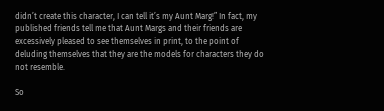didn’t create this character, I can tell it’s my Aunt Marg!” In fact, my published friends tell me that Aunt Margs and their friends are excessively pleased to see themselves in print, to the point of deluding themselves that they are the models for characters they do not resemble.

So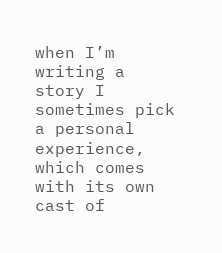when I’m writing a story I sometimes pick a personal experience, which comes with its own cast of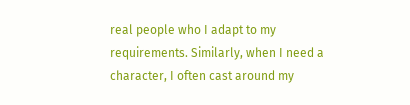real people who I adapt to my requirements. Similarly, when I need a character, I often cast around my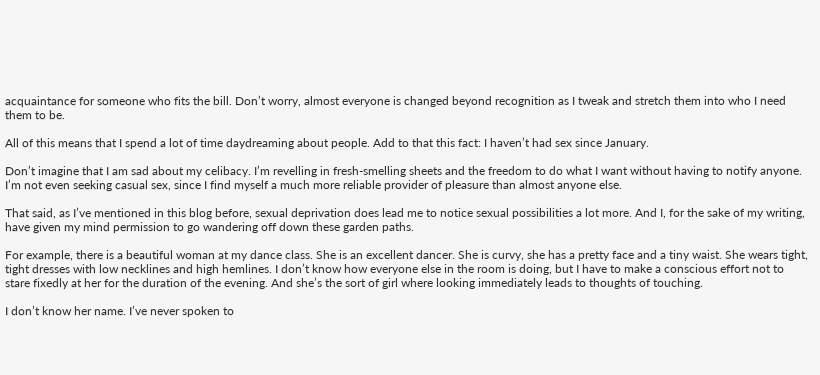acquaintance for someone who fits the bill. Don’t worry, almost everyone is changed beyond recognition as I tweak and stretch them into who I need them to be.

All of this means that I spend a lot of time daydreaming about people. Add to that this fact: I haven’t had sex since January.

Don’t imagine that I am sad about my celibacy. I’m revelling in fresh-smelling sheets and the freedom to do what I want without having to notify anyone. I’m not even seeking casual sex, since I find myself a much more reliable provider of pleasure than almost anyone else.

That said, as I’ve mentioned in this blog before, sexual deprivation does lead me to notice sexual possibilities a lot more. And I, for the sake of my writing, have given my mind permission to go wandering off down these garden paths.

For example, there is a beautiful woman at my dance class. She is an excellent dancer. She is curvy, she has a pretty face and a tiny waist. She wears tight, tight dresses with low necklines and high hemlines. I don’t know how everyone else in the room is doing, but I have to make a conscious effort not to stare fixedly at her for the duration of the evening. And she’s the sort of girl where looking immediately leads to thoughts of touching.

I don’t know her name. I’ve never spoken to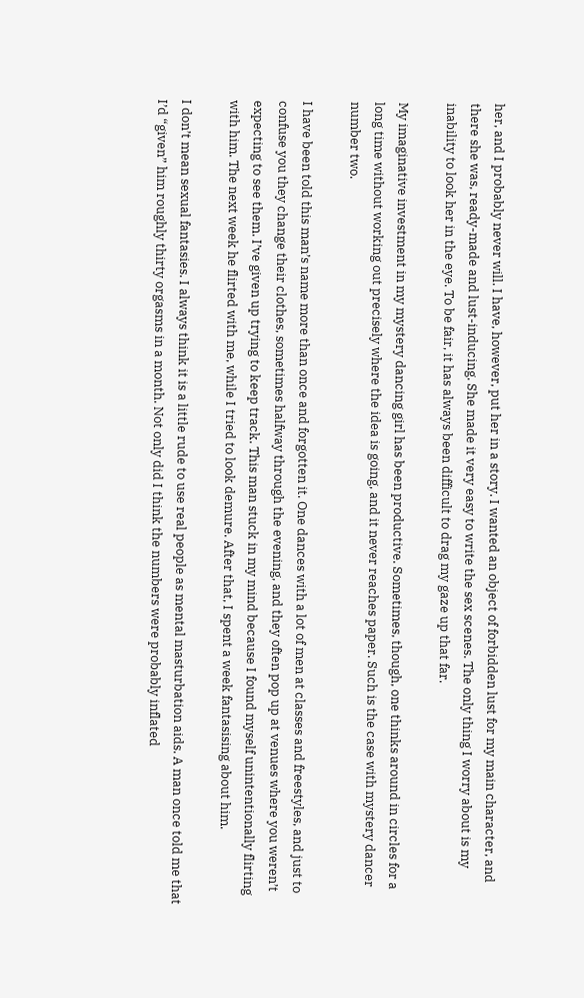her, and I probably never will. I have, however, put her in a story. I wanted an object of forbidden lust for my main character, and there she was, ready-made and lust-inducing. She made it very easy to write the sex scenes. The only thing I worry about is my inability to look her in the eye. To be fair, it has always been difficult to drag my gaze up that far.

My imaginative investment in my mystery dancing girl has been productive. Sometimes, though, one thinks around in circles for a long time without working out precisely where the idea is going, and it never reaches paper. Such is the case with mystery dancer number two.

I have been told this man’s name more than once and forgotten it. One dances with a lot of men at classes and freestyles, and just to confuse you they change their clothes, sometimes halfway through the evening, and they often pop up at venues where you weren’t expecting to see them. I’ve given up trying to keep track. This man stuck in my mind because I found myself unintentionally flirting with him. The next week he flirted with me, while I tried to look demure. After that, I spent a week fantasising about him.

I don’t mean sexual fantasies. I always think it is a little rude to use real people as mental masturbation aids. A man once told me that I’d “given” him roughly thirty orgasms in a month. Not only did I think the numbers were probably inflated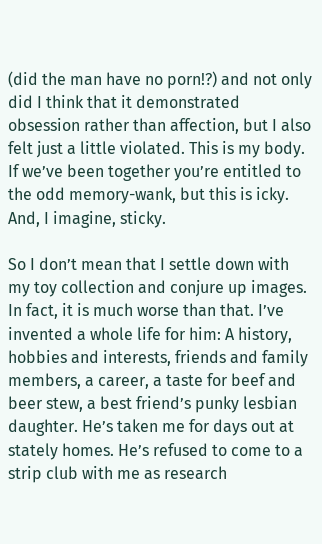(did the man have no porn!?) and not only did I think that it demonstrated obsession rather than affection, but I also felt just a little violated. This is my body. If we’ve been together you’re entitled to the odd memory-wank, but this is icky. And, I imagine, sticky.

So I don’t mean that I settle down with my toy collection and conjure up images. In fact, it is much worse than that. I’ve invented a whole life for him: A history, hobbies and interests, friends and family members, a career, a taste for beef and beer stew, a best friend’s punky lesbian daughter. He’s taken me for days out at stately homes. He’s refused to come to a strip club with me as research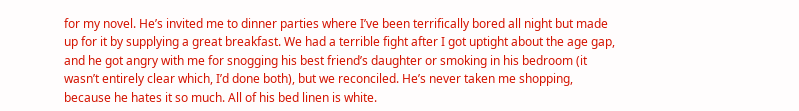for my novel. He’s invited me to dinner parties where I’ve been terrifically bored all night but made up for it by supplying a great breakfast. We had a terrible fight after I got uptight about the age gap, and he got angry with me for snogging his best friend’s daughter or smoking in his bedroom (it wasn’t entirely clear which, I’d done both), but we reconciled. He’s never taken me shopping, because he hates it so much. All of his bed linen is white.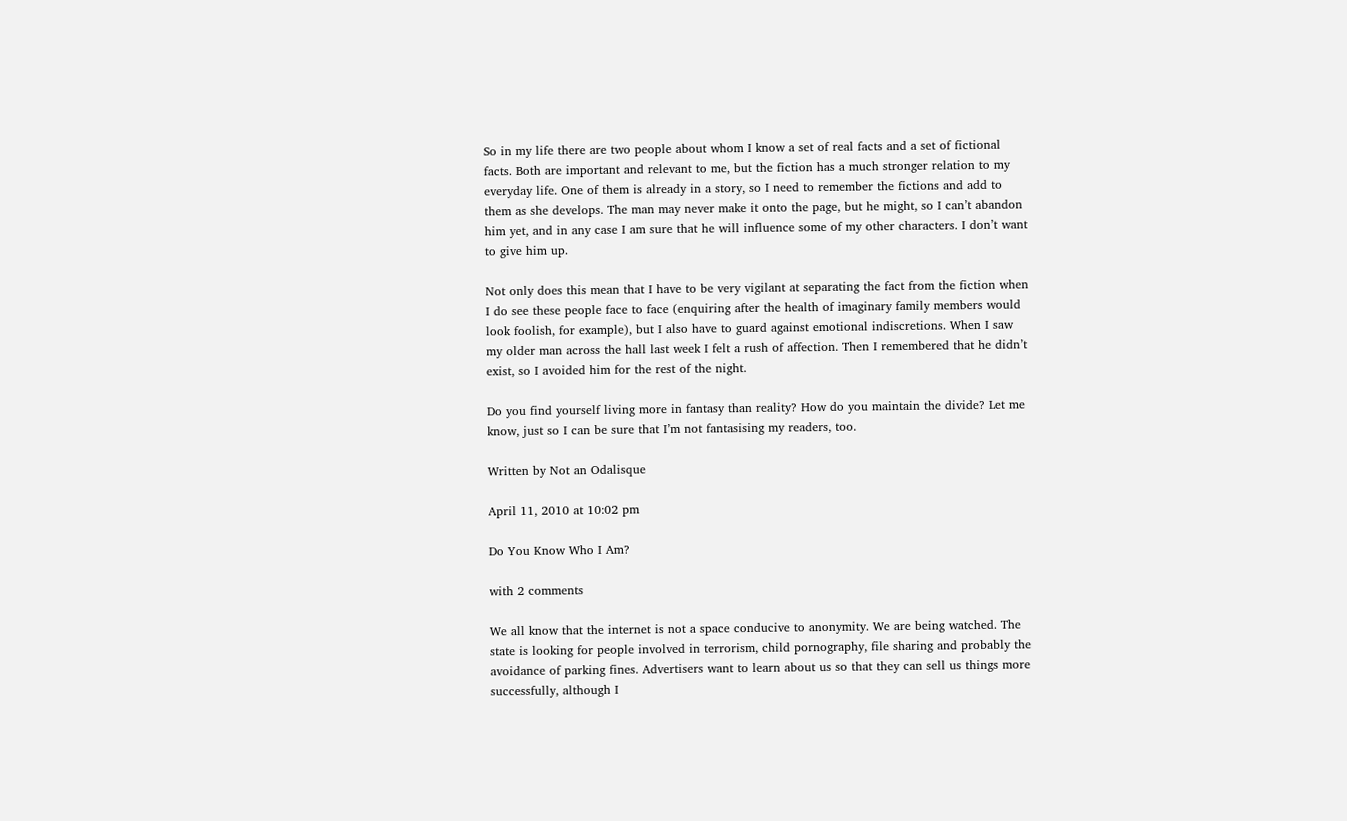So in my life there are two people about whom I know a set of real facts and a set of fictional facts. Both are important and relevant to me, but the fiction has a much stronger relation to my everyday life. One of them is already in a story, so I need to remember the fictions and add to them as she develops. The man may never make it onto the page, but he might, so I can’t abandon him yet, and in any case I am sure that he will influence some of my other characters. I don’t want to give him up.

Not only does this mean that I have to be very vigilant at separating the fact from the fiction when I do see these people face to face (enquiring after the health of imaginary family members would look foolish, for example), but I also have to guard against emotional indiscretions. When I saw my older man across the hall last week I felt a rush of affection. Then I remembered that he didn’t exist, so I avoided him for the rest of the night.

Do you find yourself living more in fantasy than reality? How do you maintain the divide? Let me know, just so I can be sure that I’m not fantasising my readers, too.

Written by Not an Odalisque

April 11, 2010 at 10:02 pm

Do You Know Who I Am?

with 2 comments

We all know that the internet is not a space conducive to anonymity. We are being watched. The state is looking for people involved in terrorism, child pornography, file sharing and probably the avoidance of parking fines. Advertisers want to learn about us so that they can sell us things more successfully, although I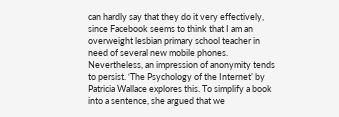can hardly say that they do it very effectively, since Facebook seems to think that I am an overweight lesbian primary school teacher in need of several new mobile phones. Nevertheless, an impression of anonymity tends to persist. ‘The Psychology of the Internet’ by Patricia Wallace explores this. To simplify a book into a sentence, she argued that we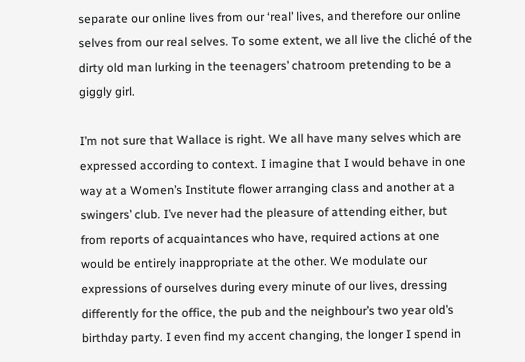separate our online lives from our ‘real’ lives, and therefore our online selves from our real selves. To some extent, we all live the cliché of the dirty old man lurking in the teenagers’ chatroom pretending to be a giggly girl.

I’m not sure that Wallace is right. We all have many selves which are expressed according to context. I imagine that I would behave in one way at a Women’s Institute flower arranging class and another at a swingers’ club. I’ve never had the pleasure of attending either, but from reports of acquaintances who have, required actions at one would be entirely inappropriate at the other. We modulate our expressions of ourselves during every minute of our lives, dressing differently for the office, the pub and the neighbour’s two year old’s birthday party. I even find my accent changing, the longer I spend in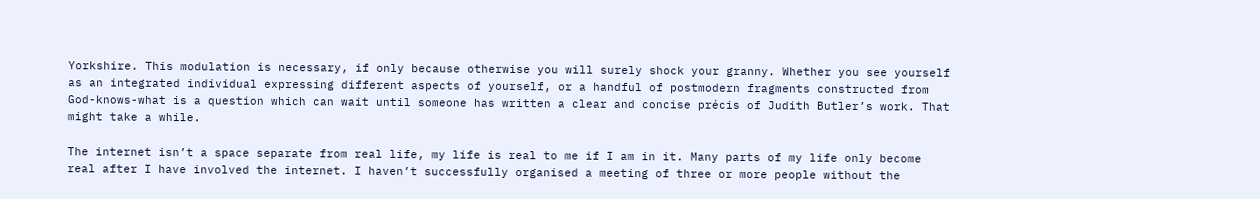Yorkshire. This modulation is necessary, if only because otherwise you will surely shock your granny. Whether you see yourself as an integrated individual expressing different aspects of yourself, or a handful of postmodern fragments constructed from God-knows-what is a question which can wait until someone has written a clear and concise précis of Judith Butler’s work. That might take a while.

The internet isn’t a space separate from real life, my life is real to me if I am in it. Many parts of my life only become real after I have involved the internet. I haven’t successfully organised a meeting of three or more people without the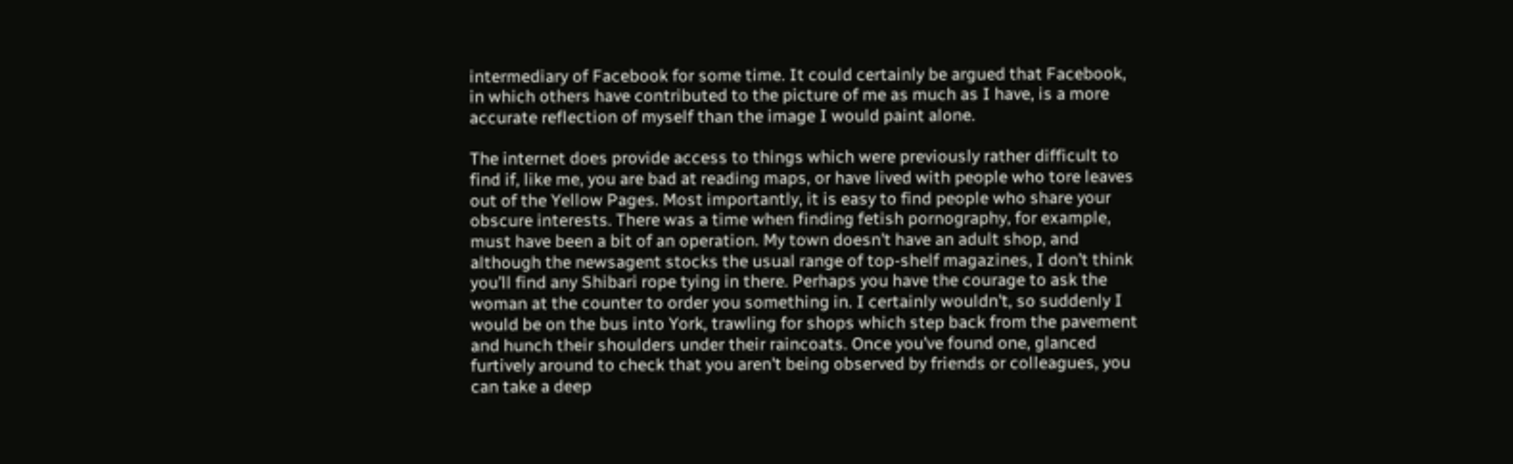intermediary of Facebook for some time. It could certainly be argued that Facebook, in which others have contributed to the picture of me as much as I have, is a more accurate reflection of myself than the image I would paint alone.

The internet does provide access to things which were previously rather difficult to find if, like me, you are bad at reading maps, or have lived with people who tore leaves out of the Yellow Pages. Most importantly, it is easy to find people who share your obscure interests. There was a time when finding fetish pornography, for example, must have been a bit of an operation. My town doesn’t have an adult shop, and although the newsagent stocks the usual range of top-shelf magazines, I don’t think you’ll find any Shibari rope tying in there. Perhaps you have the courage to ask the woman at the counter to order you something in. I certainly wouldn’t, so suddenly I would be on the bus into York, trawling for shops which step back from the pavement and hunch their shoulders under their raincoats. Once you’ve found one, glanced furtively around to check that you aren’t being observed by friends or colleagues, you can take a deep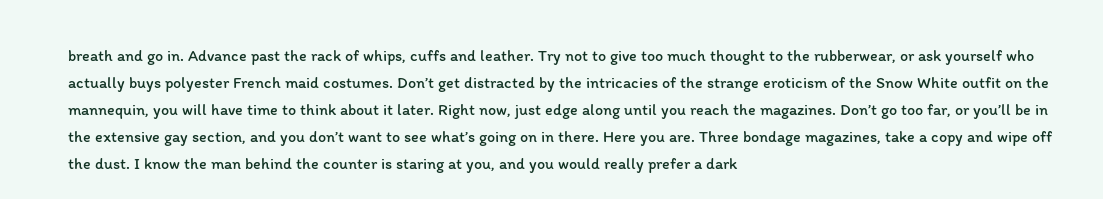breath and go in. Advance past the rack of whips, cuffs and leather. Try not to give too much thought to the rubberwear, or ask yourself who actually buys polyester French maid costumes. Don’t get distracted by the intricacies of the strange eroticism of the Snow White outfit on the mannequin, you will have time to think about it later. Right now, just edge along until you reach the magazines. Don’t go too far, or you’ll be in the extensive gay section, and you don’t want to see what’s going on in there. Here you are. Three bondage magazines, take a copy and wipe off the dust. I know the man behind the counter is staring at you, and you would really prefer a dark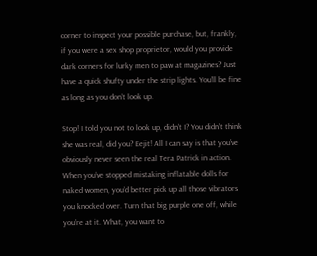corner to inspect your possible purchase, but, frankly, if you were a sex shop proprietor, would you provide dark corners for lurky men to paw at magazines? Just have a quick shufty under the strip lights. You’ll be fine as long as you don’t look up.

Stop! I told you not to look up, didn’t I? You didn’t think she was real, did you? Eejit! All I can say is that you’ve obviously never seen the real Tera Patrick in action. When you’ve stopped mistaking inflatable dolls for naked women, you’d better pick up all those vibrators you knocked over. Turn that big purple one off, while you’re at it. What, you want to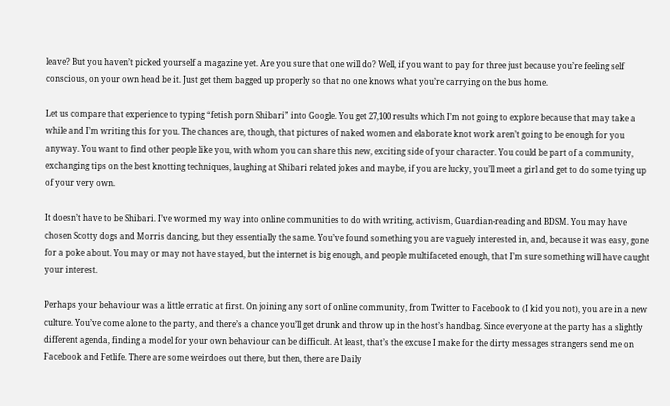leave? But you haven’t picked yourself a magazine yet. Are you sure that one will do? Well, if you want to pay for three just because you’re feeling self conscious, on your own head be it. Just get them bagged up properly so that no one knows what you’re carrying on the bus home.

Let us compare that experience to typing “fetish porn Shibari” into Google. You get 27,100 results which I’m not going to explore because that may take a while and I’m writing this for you. The chances are, though, that pictures of naked women and elaborate knot work aren’t going to be enough for you anyway. You want to find other people like you, with whom you can share this new, exciting side of your character. You could be part of a community, exchanging tips on the best knotting techniques, laughing at Shibari related jokes and maybe, if you are lucky, you’ll meet a girl and get to do some tying up of your very own.

It doesn’t have to be Shibari. I’ve wormed my way into online communities to do with writing, activism, Guardian-reading and BDSM. You may have chosen Scotty dogs and Morris dancing, but they essentially the same. You’ve found something you are vaguely interested in, and, because it was easy, gone for a poke about. You may or may not have stayed, but the internet is big enough, and people multifaceted enough, that I’m sure something will have caught your interest.

Perhaps your behaviour was a little erratic at first. On joining any sort of online community, from Twitter to Facebook to (I kid you not), you are in a new culture. You’ve come alone to the party, and there’s a chance you’ll get drunk and throw up in the host’s handbag. Since everyone at the party has a slightly different agenda, finding a model for your own behaviour can be difficult. At least, that’s the excuse I make for the dirty messages strangers send me on Facebook and Fetlife. There are some weirdoes out there, but then, there are Daily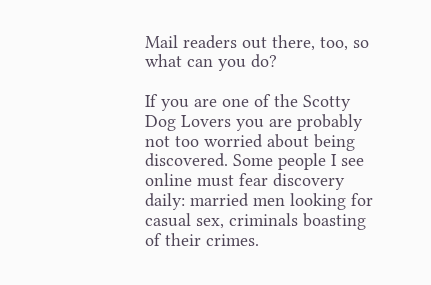Mail readers out there, too, so what can you do?

If you are one of the Scotty Dog Lovers you are probably not too worried about being discovered. Some people I see online must fear discovery daily: married men looking for casual sex, criminals boasting of their crimes.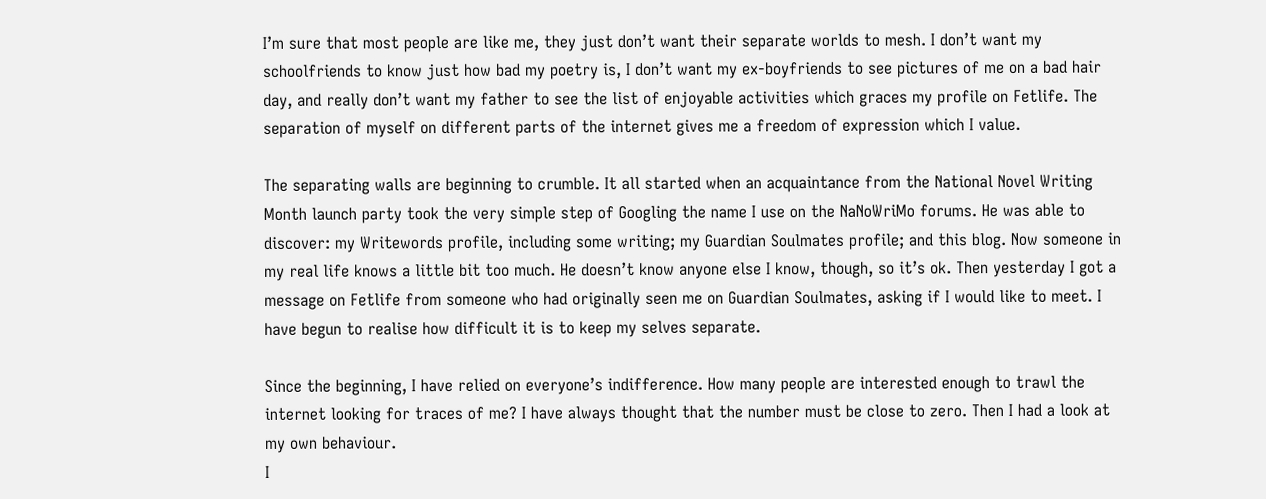I’m sure that most people are like me, they just don’t want their separate worlds to mesh. I don’t want my schoolfriends to know just how bad my poetry is, I don’t want my ex-boyfriends to see pictures of me on a bad hair day, and really don’t want my father to see the list of enjoyable activities which graces my profile on Fetlife. The separation of myself on different parts of the internet gives me a freedom of expression which I value.

The separating walls are beginning to crumble. It all started when an acquaintance from the National Novel Writing Month launch party took the very simple step of Googling the name I use on the NaNoWriMo forums. He was able to discover: my Writewords profile, including some writing; my Guardian Soulmates profile; and this blog. Now someone in my real life knows a little bit too much. He doesn’t know anyone else I know, though, so it’s ok. Then yesterday I got a message on Fetlife from someone who had originally seen me on Guardian Soulmates, asking if I would like to meet. I have begun to realise how difficult it is to keep my selves separate.

Since the beginning, I have relied on everyone’s indifference. How many people are interested enough to trawl the internet looking for traces of me? I have always thought that the number must be close to zero. Then I had a look at my own behaviour.
I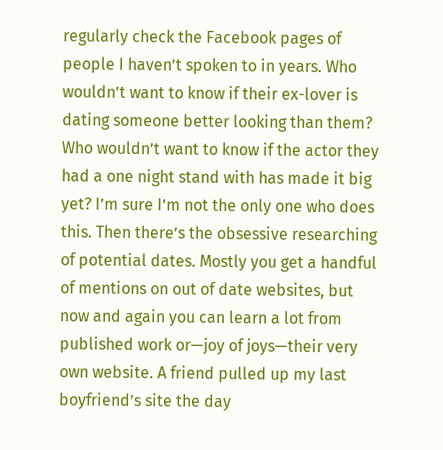regularly check the Facebook pages of people I haven’t spoken to in years. Who wouldn’t want to know if their ex-lover is dating someone better looking than them? Who wouldn’t want to know if the actor they had a one night stand with has made it big yet? I’m sure I’m not the only one who does this. Then there’s the obsessive researching of potential dates. Mostly you get a handful of mentions on out of date websites, but now and again you can learn a lot from published work or—joy of joys—their very own website. A friend pulled up my last boyfriend’s site the day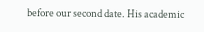before our second date. His academic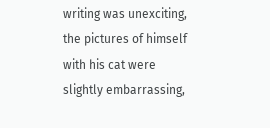writing was unexciting, the pictures of himself with his cat were slightly embarrassing,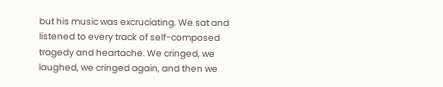but his music was excruciating. We sat and listened to every track of self-composed tragedy and heartache. We cringed, we laughed, we cringed again, and then we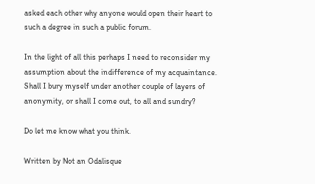asked each other why anyone would open their heart to such a degree in such a public forum.

In the light of all this perhaps I need to reconsider my assumption about the indifference of my acquaintance. Shall I bury myself under another couple of layers of anonymity, or shall I come out, to all and sundry?

Do let me know what you think.

Written by Not an Odalisque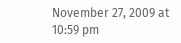November 27, 2009 at 10:59 pm